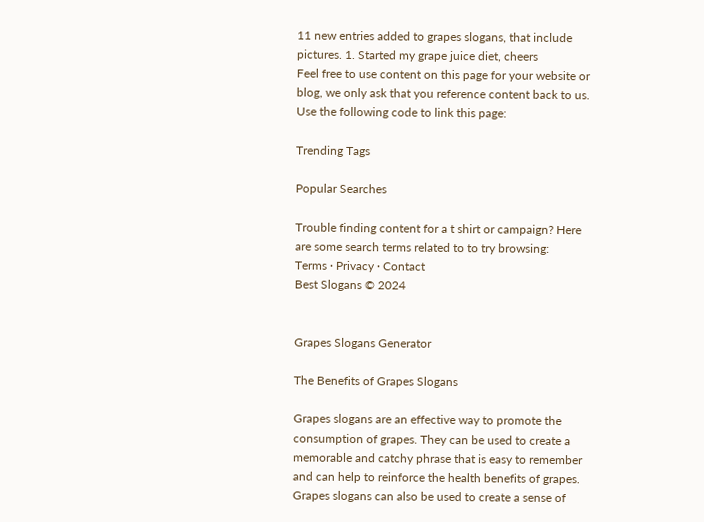11 new entries added to grapes slogans, that include pictures. 1. Started my grape juice diet, cheers
Feel free to use content on this page for your website or blog, we only ask that you reference content back to us. Use the following code to link this page:

Trending Tags

Popular Searches

Trouble finding content for a t shirt or campaign? Here are some search terms related to to try browsing:
Terms · Privacy · Contact
Best Slogans © 2024


Grapes Slogans Generator

The Benefits of Grapes Slogans

Grapes slogans are an effective way to promote the consumption of grapes. They can be used to create a memorable and catchy phrase that is easy to remember and can help to reinforce the health benefits of grapes. Grapes slogans can also be used to create a sense of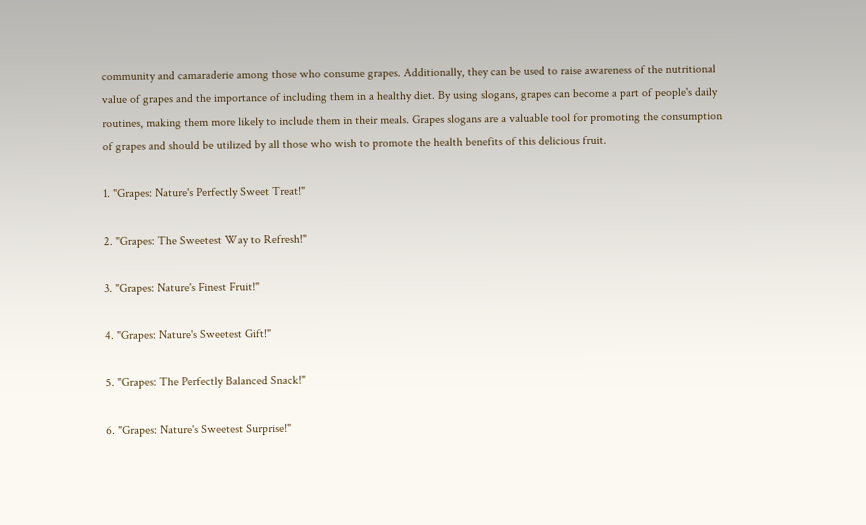community and camaraderie among those who consume grapes. Additionally, they can be used to raise awareness of the nutritional value of grapes and the importance of including them in a healthy diet. By using slogans, grapes can become a part of people's daily routines, making them more likely to include them in their meals. Grapes slogans are a valuable tool for promoting the consumption of grapes and should be utilized by all those who wish to promote the health benefits of this delicious fruit.

1. "Grapes: Nature's Perfectly Sweet Treat!"

2. "Grapes: The Sweetest Way to Refresh!"

3. "Grapes: Nature's Finest Fruit!"

4. "Grapes: Nature's Sweetest Gift!"

5. "Grapes: The Perfectly Balanced Snack!"

6. "Grapes: Nature's Sweetest Surprise!"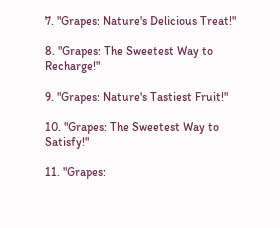7. "Grapes: Nature's Delicious Treat!"

8. "Grapes: The Sweetest Way to Recharge!"

9. "Grapes: Nature's Tastiest Fruit!"

10. "Grapes: The Sweetest Way to Satisfy!"

11. "Grapes: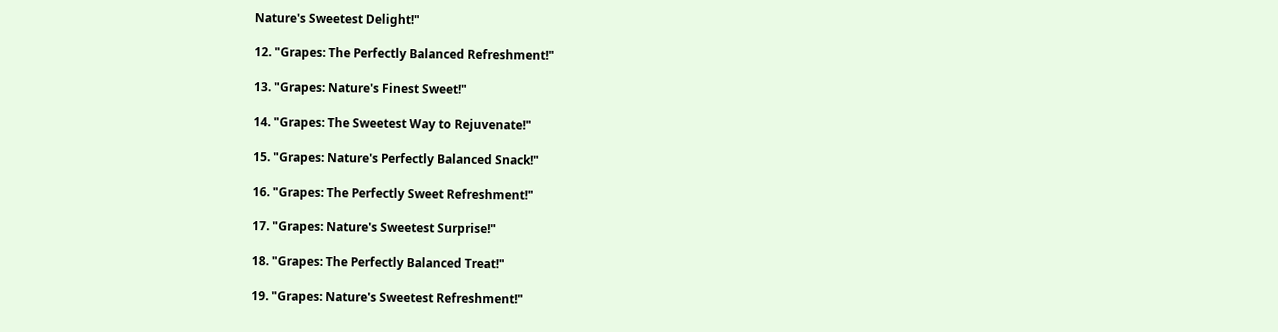Nature's Sweetest Delight!"

12. "Grapes: The Perfectly Balanced Refreshment!"

13. "Grapes: Nature's Finest Sweet!"

14. "Grapes: The Sweetest Way to Rejuvenate!"

15. "Grapes: Nature's Perfectly Balanced Snack!"

16. "Grapes: The Perfectly Sweet Refreshment!"

17. "Grapes: Nature's Sweetest Surprise!"

18. "Grapes: The Perfectly Balanced Treat!"

19. "Grapes: Nature's Sweetest Refreshment!"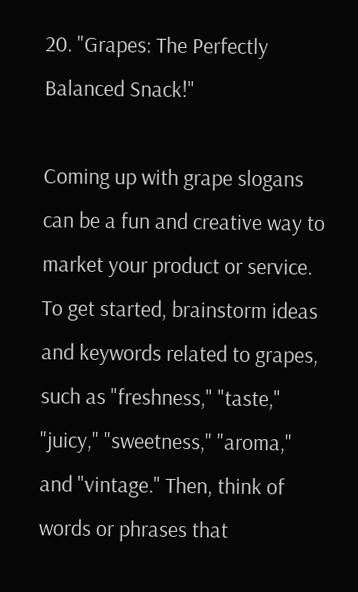20. "Grapes: The Perfectly Balanced Snack!"

Coming up with grape slogans can be a fun and creative way to market your product or service. To get started, brainstorm ideas and keywords related to grapes, such as "freshness," "taste," "juicy," "sweetness," "aroma," and "vintage." Then, think of words or phrases that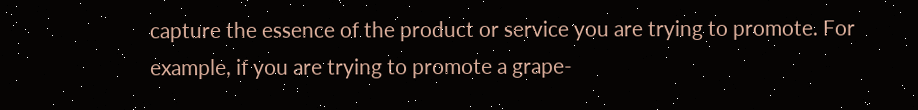capture the essence of the product or service you are trying to promote. For example, if you are trying to promote a grape-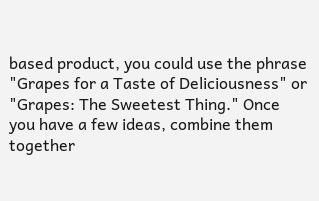based product, you could use the phrase "Grapes for a Taste of Deliciousness" or "Grapes: The Sweetest Thing." Once you have a few ideas, combine them together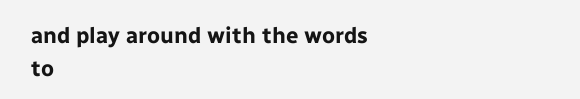and play around with the words to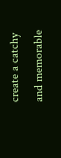create a catchy and memorable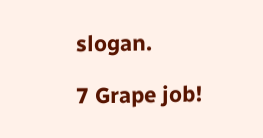slogan.

7 Grape job!